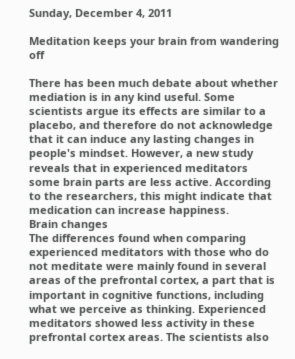Sunday, December 4, 2011

Meditation keeps your brain from wandering off

There has been much debate about whether mediation is in any kind useful. Some scientists argue its effects are similar to a placebo, and therefore do not acknowledge that it can induce any lasting changes in people's mindset. However, a new study reveals that in experienced meditators some brain parts are less active. According to the researchers, this might indicate that medication can increase happiness.
Brain changes
The differences found when comparing experienced meditators with those who do not meditate were mainly found in several areas of the prefrontal cortex, a part that is important in cognitive functions, including what we perceive as thinking. Experienced meditators showed less activity in these prefrontal cortex areas. The scientists also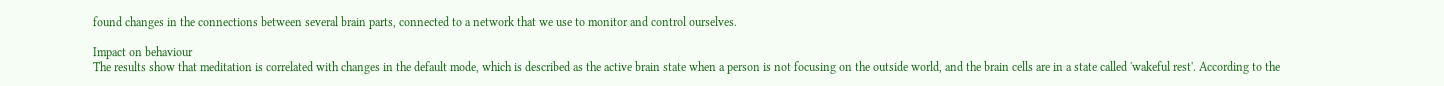found changes in the connections between several brain parts, connected to a network that we use to monitor and control ourselves.

Impact on behaviour
The results show that meditation is correlated with changes in the default mode, which is described as the active brain state when a person is not focusing on the outside world, and the brain cells are in a state called 'wakeful rest'. According to the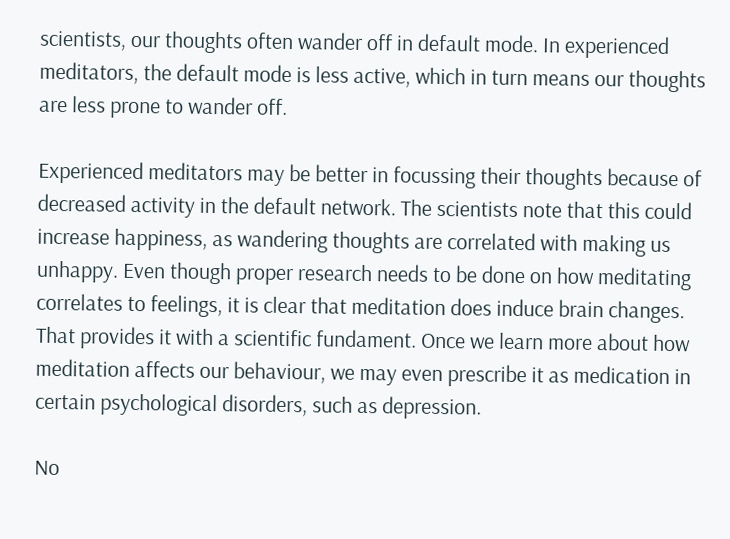scientists, our thoughts often wander off in default mode. In experienced meditators, the default mode is less active, which in turn means our thoughts are less prone to wander off.

Experienced meditators may be better in focussing their thoughts because of decreased activity in the default network. The scientists note that this could increase happiness, as wandering thoughts are correlated with making us unhappy. Even though proper research needs to be done on how meditating correlates to feelings, it is clear that meditation does induce brain changes. That provides it with a scientific fundament. Once we learn more about how meditation affects our behaviour, we may even prescribe it as medication in certain psychological disorders, such as depression.

No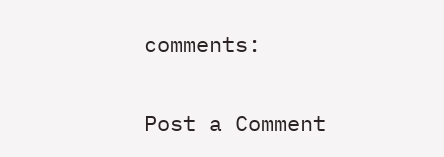comments:

Post a Comment